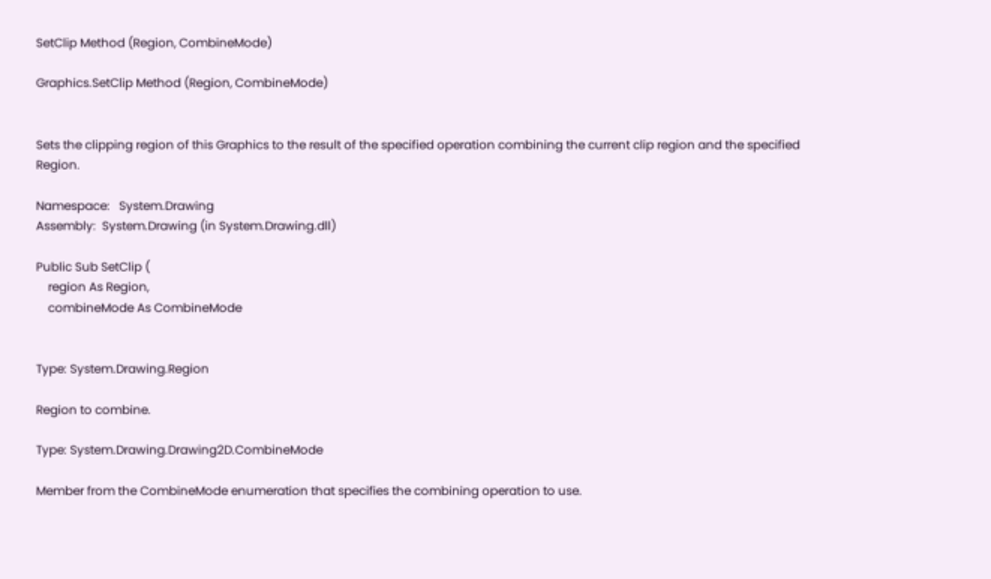SetClip Method (Region, CombineMode)

Graphics.SetClip Method (Region, CombineMode)


Sets the clipping region of this Graphics to the result of the specified operation combining the current clip region and the specified Region.

Namespace:   System.Drawing
Assembly:  System.Drawing (in System.Drawing.dll)

Public Sub SetClip (
    region As Region,
    combineMode As CombineMode


Type: System.Drawing.Region

Region to combine.

Type: System.Drawing.Drawing2D.CombineMode

Member from the CombineMode enumeration that specifies the combining operation to use.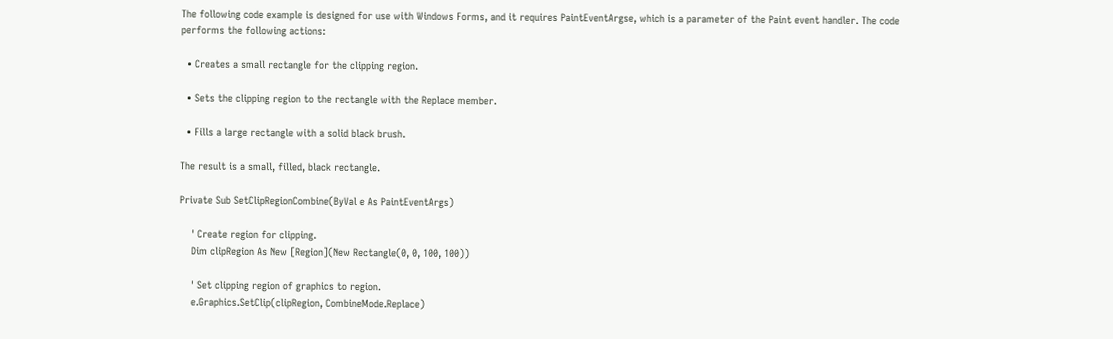The following code example is designed for use with Windows Forms, and it requires PaintEventArgse, which is a parameter of the Paint event handler. The code performs the following actions:

  • Creates a small rectangle for the clipping region.

  • Sets the clipping region to the rectangle with the Replace member.

  • Fills a large rectangle with a solid black brush.

The result is a small, filled, black rectangle.

Private Sub SetClipRegionCombine(ByVal e As PaintEventArgs)

    ' Create region for clipping.
    Dim clipRegion As New [Region](New Rectangle(0, 0, 100, 100))

    ' Set clipping region of graphics to region.
    e.Graphics.SetClip(clipRegion, CombineMode.Replace)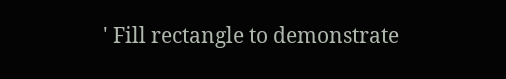' Fill rectangle to demonstrate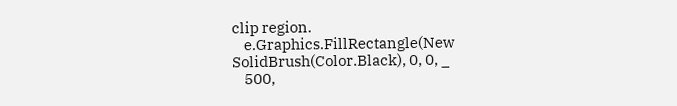clip region.
    e.Graphics.FillRectangle(New SolidBrush(Color.Black), 0, 0, _
    500,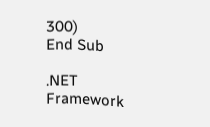300)
End Sub

.NET Framework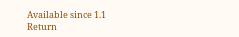Available since 1.1
Return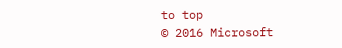to top
© 2016 Microsoft